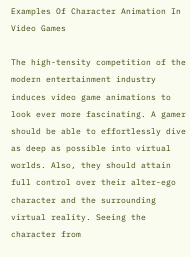Examples Of Character Animation In Video Games

The high-tensity competition of the modern entertainment industry induces video game animations to look ever more fascinating. A gamer should be able to effortlessly dive as deep as possible into virtual worlds. Also, they should attain full control over their alter-ego character and the surrounding virtual reality. Seeing the character from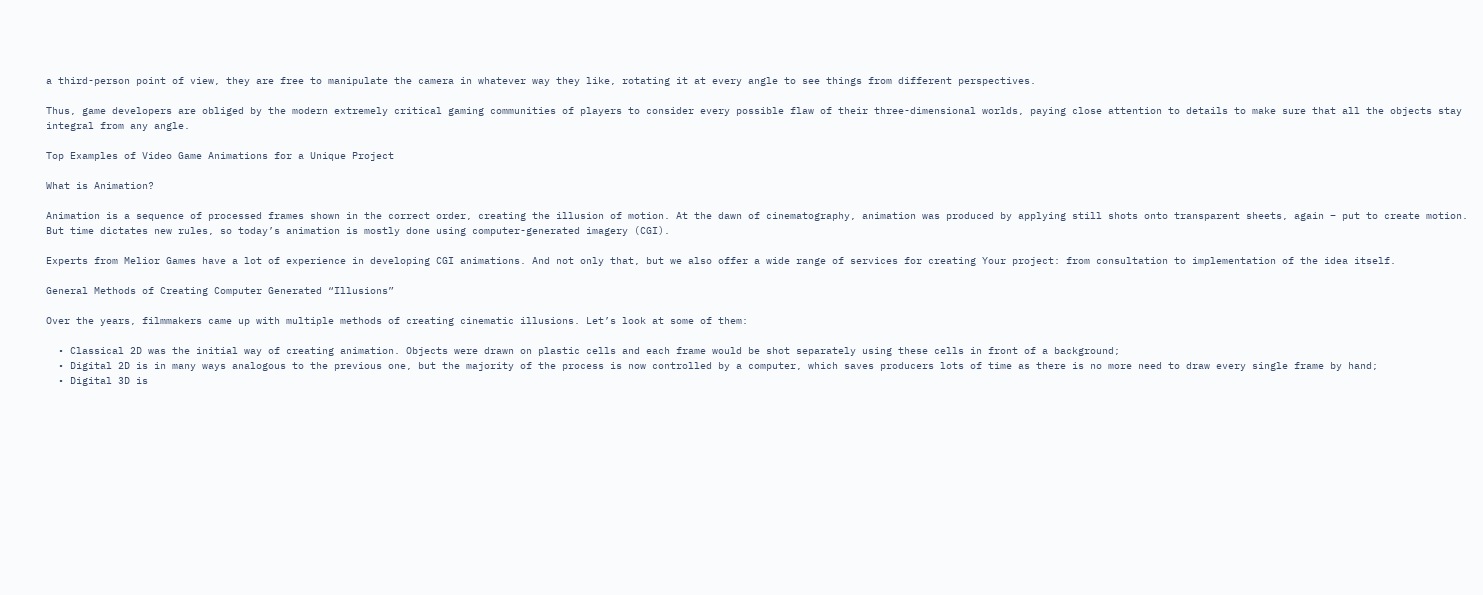a third-person point of view, they are free to manipulate the camera in whatever way they like, rotating it at every angle to see things from different perspectives.

Thus, game developers are obliged by the modern extremely critical gaming communities of players to consider every possible flaw of their three-dimensional worlds, paying close attention to details to make sure that all the objects stay integral from any angle.

Top Examples of Video Game Animations for a Unique Project

What is Animation?

Animation is a sequence of processed frames shown in the correct order, creating the illusion of motion. At the dawn of cinematography, animation was produced by applying still shots onto transparent sheets, again – put to create motion. But time dictates new rules, so today’s animation is mostly done using computer-generated imagery (CGI).

Experts from Melior Games have a lot of experience in developing CGI animations. And not only that, but we also offer a wide range of services for creating Your project: from consultation to implementation of the idea itself.

General Methods of Creating Computer Generated “Illusions”

Over the years, filmmakers came up with multiple methods of creating cinematic illusions. Let’s look at some of them:

  • Classical 2D was the initial way of creating animation. Objects were drawn on plastic cells and each frame would be shot separately using these cells in front of a background;
  • Digital 2D is in many ways analogous to the previous one, but the majority of the process is now controlled by a computer, which saves producers lots of time as there is no more need to draw every single frame by hand;
  • Digital 3D is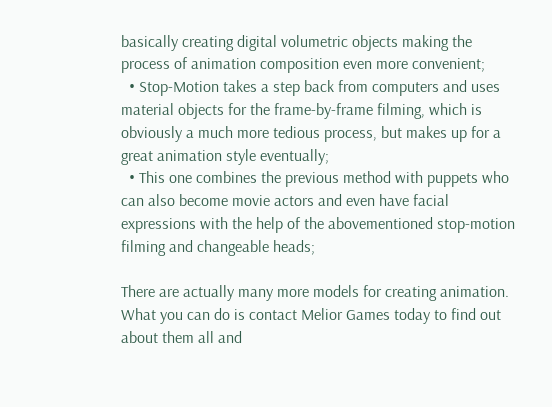basically creating digital volumetric objects making the process of animation composition even more convenient;
  • Stop-Motion takes a step back from computers and uses material objects for the frame-by-frame filming, which is obviously a much more tedious process, but makes up for a great animation style eventually;
  • This one combines the previous method with puppets who can also become movie actors and even have facial expressions with the help of the abovementioned stop-motion filming and changeable heads;

There are actually many more models for creating animation. What you can do is contact Melior Games today to find out about them all and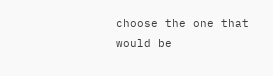choose the one that would be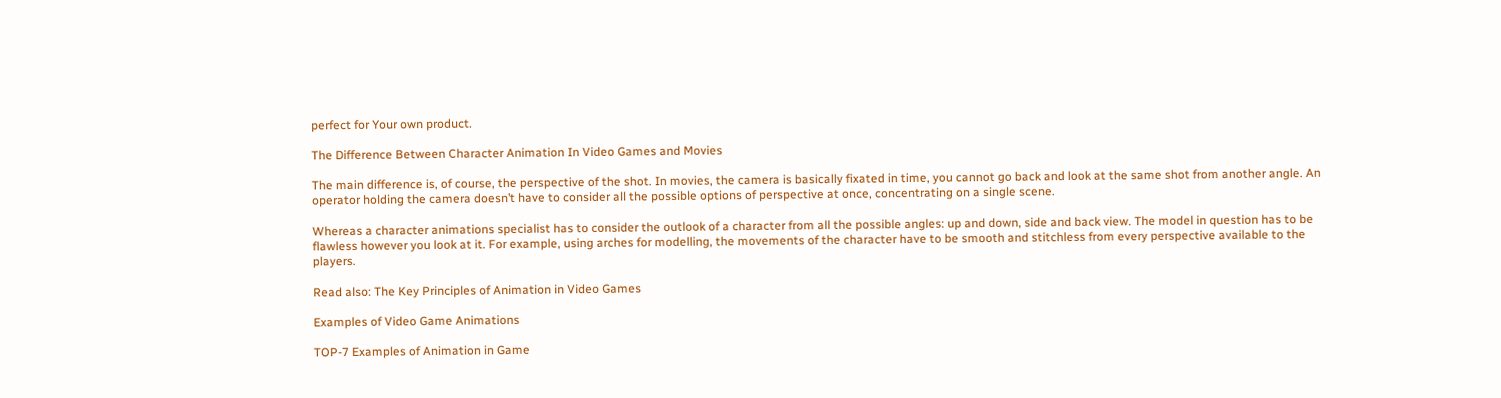perfect for Your own product.

The Difference Between Character Animation In Video Games and Movies

The main difference is, of course, the perspective of the shot. In movies, the camera is basically fixated in time, you cannot go back and look at the same shot from another angle. An operator holding the camera doesn’t have to consider all the possible options of perspective at once, concentrating on a single scene.

Whereas a character animations specialist has to consider the outlook of a character from all the possible angles: up and down, side and back view. The model in question has to be flawless however you look at it. For example, using arches for modelling, the movements of the character have to be smooth and stitchless from every perspective available to the players.

Read also: The Key Principles of Animation in Video Games

Examples of Video Game Animations

TOP-7 Examples of Animation in Game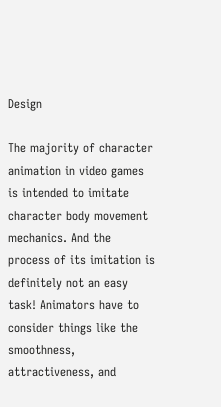Design

The majority of character animation in video games is intended to imitate character body movement mechanics. And the process of its imitation is definitely not an easy task! Animators have to consider things like the smoothness, attractiveness, and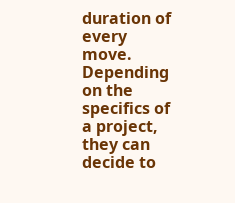duration of every move. Depending on the specifics of a project, they can decide to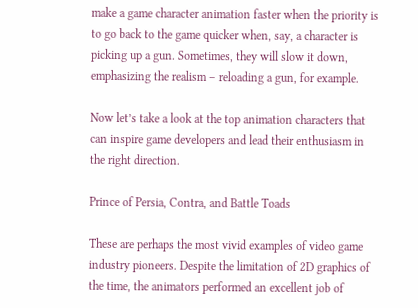make a game character animation faster when the priority is to go back to the game quicker when, say, a character is picking up a gun. Sometimes, they will slow it down, emphasizing the realism – reloading a gun, for example.

Now let’s take a look at the top animation characters that can inspire game developers and lead their enthusiasm in the right direction.

Prince of Persia, Contra, and Battle Toads

These are perhaps the most vivid examples of video game industry pioneers. Despite the limitation of 2D graphics of the time, the animators performed an excellent job of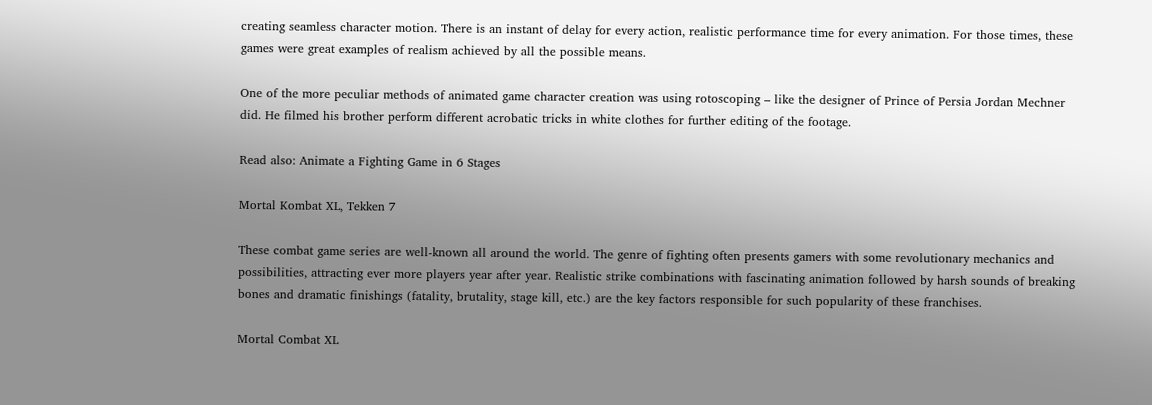creating seamless character motion. There is an instant of delay for every action, realistic performance time for every animation. For those times, these games were great examples of realism achieved by all the possible means.

One of the more peculiar methods of animated game character creation was using rotoscoping – like the designer of Prince of Persia Jordan Mechner did. He filmed his brother perform different acrobatic tricks in white clothes for further editing of the footage.

Read also: Animate a Fighting Game in 6 Stages

Mortal Kombat XL, Tekken 7

These combat game series are well-known all around the world. The genre of fighting often presents gamers with some revolutionary mechanics and possibilities, attracting ever more players year after year. Realistic strike combinations with fascinating animation followed by harsh sounds of breaking bones and dramatic finishings (fatality, brutality, stage kill, etc.) are the key factors responsible for such popularity of these franchises.

Mortal Combat XL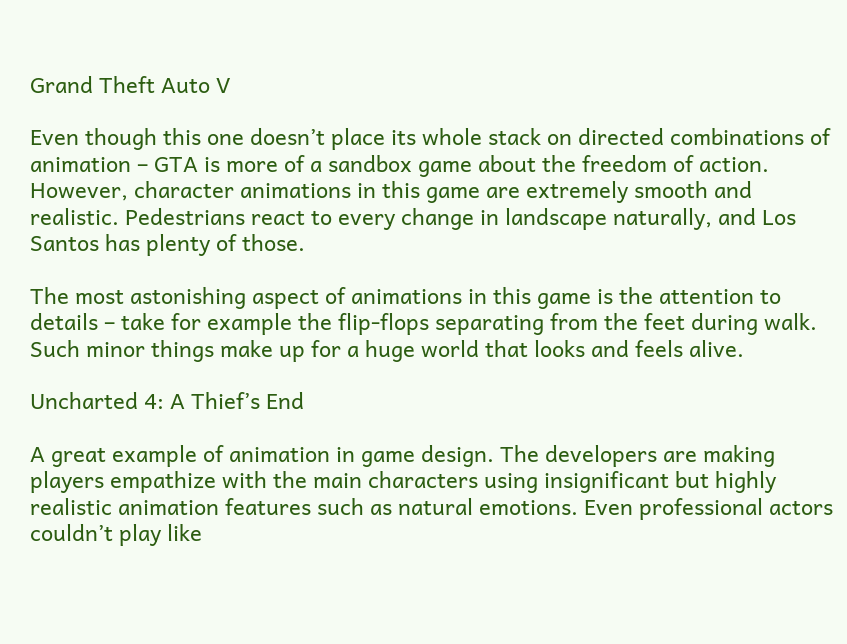Grand Theft Auto V

Even though this one doesn’t place its whole stack on directed combinations of animation – GTA is more of a sandbox game about the freedom of action. However, character animations in this game are extremely smooth and realistic. Pedestrians react to every change in landscape naturally, and Los Santos has plenty of those.

The most astonishing aspect of animations in this game is the attention to details – take for example the flip-flops separating from the feet during walk. Such minor things make up for a huge world that looks and feels alive.

Uncharted 4: A Thief’s End

A great example of animation in game design. The developers are making players empathize with the main characters using insignificant but highly realistic animation features such as natural emotions. Even professional actors couldn’t play like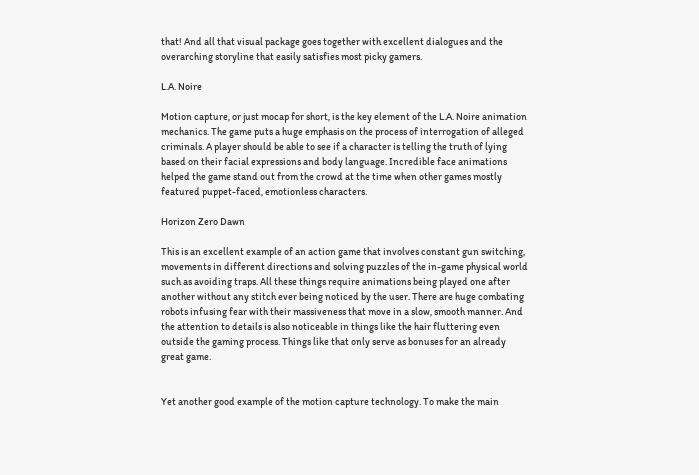that! And all that visual package goes together with excellent dialogues and the overarching storyline that easily satisfies most picky gamers.

L.A. Noire

Motion capture, or just mocap for short, is the key element of the L.A. Noire animation mechanics. The game puts a huge emphasis on the process of interrogation of alleged criminals. A player should be able to see if a character is telling the truth of lying based on their facial expressions and body language. Incredible face animations helped the game stand out from the crowd at the time when other games mostly featured puppet-faced, emotionless characters.

Horizon Zero Dawn

This is an excellent example of an action game that involves constant gun switching, movements in different directions and solving puzzles of the in-game physical world such as avoiding traps. All these things require animations being played one after another without any stitch ever being noticed by the user. There are huge combating robots infusing fear with their massiveness that move in a slow, smooth manner. And the attention to details is also noticeable in things like the hair fluttering even outside the gaming process. Things like that only serve as bonuses for an already great game.


Yet another good example of the motion capture technology. To make the main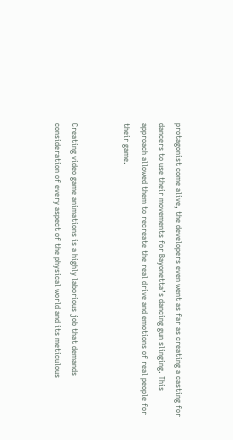protagonist come alive, the developers even went as far as creating a casting for dancers to use their movements for Bayonetta’s dancing gun slinging. This approach allowed them to recreate the real drive and emotions of real people for their game.


Creating video game animations is a highly laborious job that demands consideration of every aspect of the physical world and its meticulous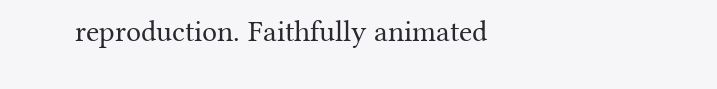reproduction. Faithfully animated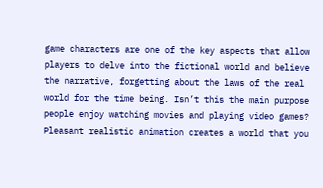game characters are one of the key aspects that allow players to delve into the fictional world and believe the narrative, forgetting about the laws of the real world for the time being. Isn’t this the main purpose people enjoy watching movies and playing video games? Pleasant realistic animation creates a world that you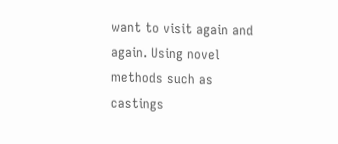want to visit again and again. Using novel methods such as castings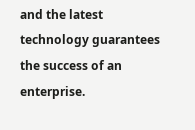and the latest technology guarantees the success of an enterprise.